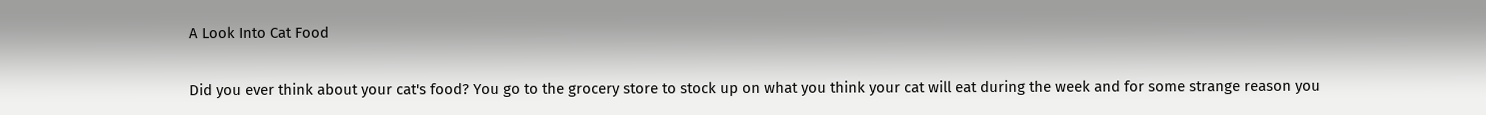A Look Into Cat Food

Did you ever think about your cat's food? You go to the grocery store to stock up on what you think your cat will eat during the week and for some strange reason you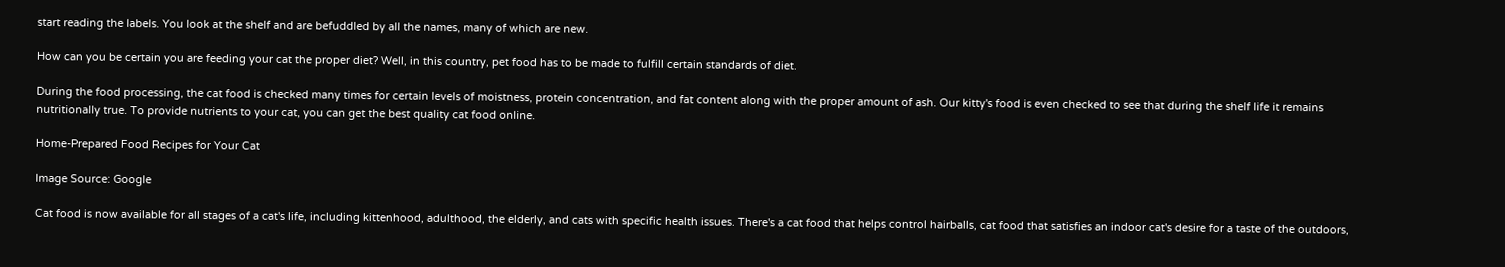start reading the labels. You look at the shelf and are befuddled by all the names, many of which are new.

How can you be certain you are feeding your cat the proper diet? Well, in this country, pet food has to be made to fulfill certain standards of diet.

During the food processing, the cat food is checked many times for certain levels of moistness, protein concentration, and fat content along with the proper amount of ash. Our kitty's food is even checked to see that during the shelf life it remains nutritionally true. To provide nutrients to your cat, you can get the best quality cat food online.

Home-Prepared Food Recipes for Your Cat

Image Source: Google

Cat food is now available for all stages of a cat's life, including kittenhood, adulthood, the elderly, and cats with specific health issues. There's a cat food that helps control hairballs, cat food that satisfies an indoor cat's desire for a taste of the outdoors,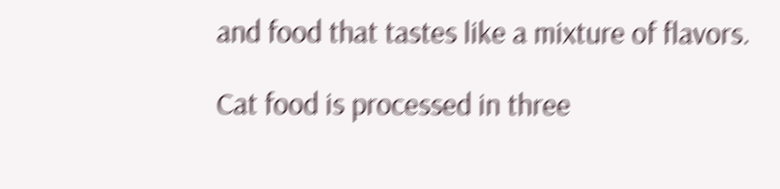and food that tastes like a mixture of flavors.

Cat food is processed in three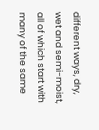different ways, dry, wet and semi-moist, all of which start with many of the same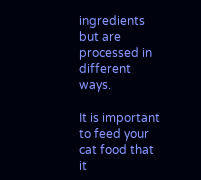ingredients but are processed in different ways.

It is important to feed your cat food that it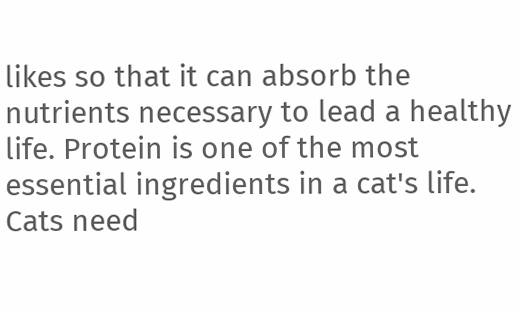likes so that it can absorb the nutrients necessary to lead a healthy life. Protein is one of the most essential ingredients in a cat's life. Cats need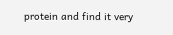protein and find it very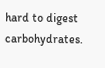hard to digest carbohydrates.